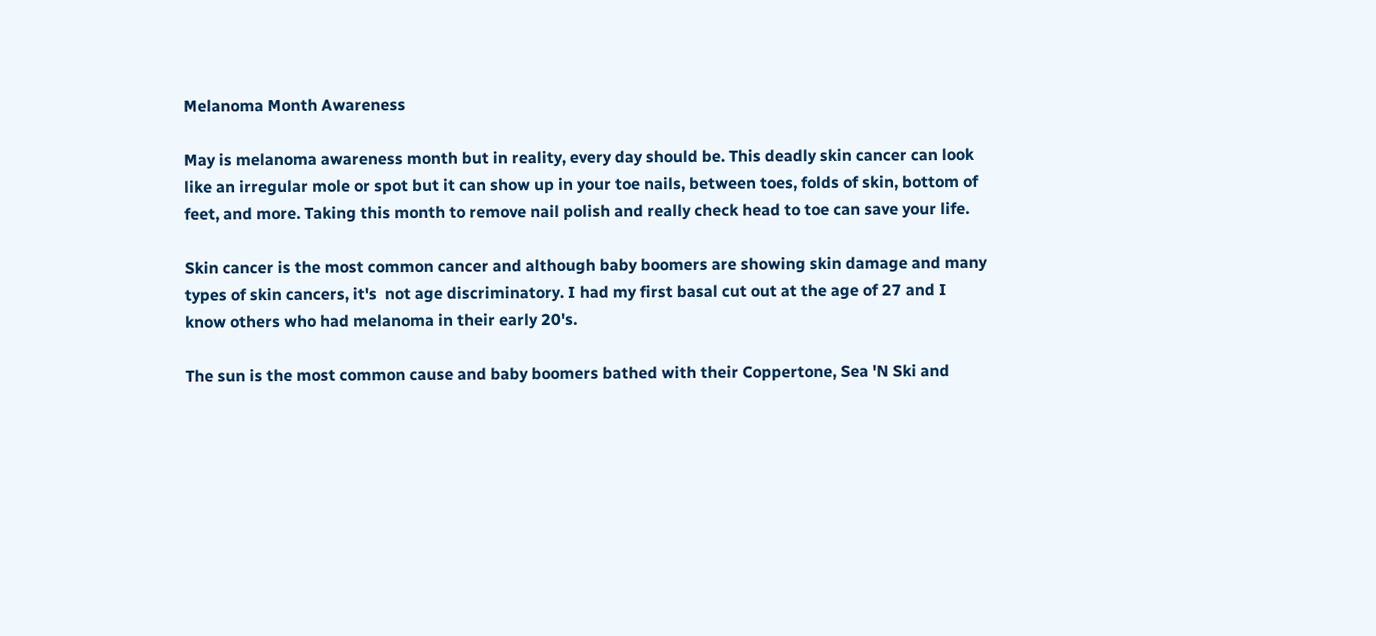Melanoma Month Awareness

May is melanoma awareness month but in reality, every day should be. This deadly skin cancer can look like an irregular mole or spot but it can show up in your toe nails, between toes, folds of skin, bottom of feet, and more. Taking this month to remove nail polish and really check head to toe can save your life.

Skin cancer is the most common cancer and although baby boomers are showing skin damage and many types of skin cancers, it's  not age discriminatory. I had my first basal cut out at the age of 27 and I know others who had melanoma in their early 20's.

The sun is the most common cause and baby boomers bathed with their Coppertone, Sea 'N Ski and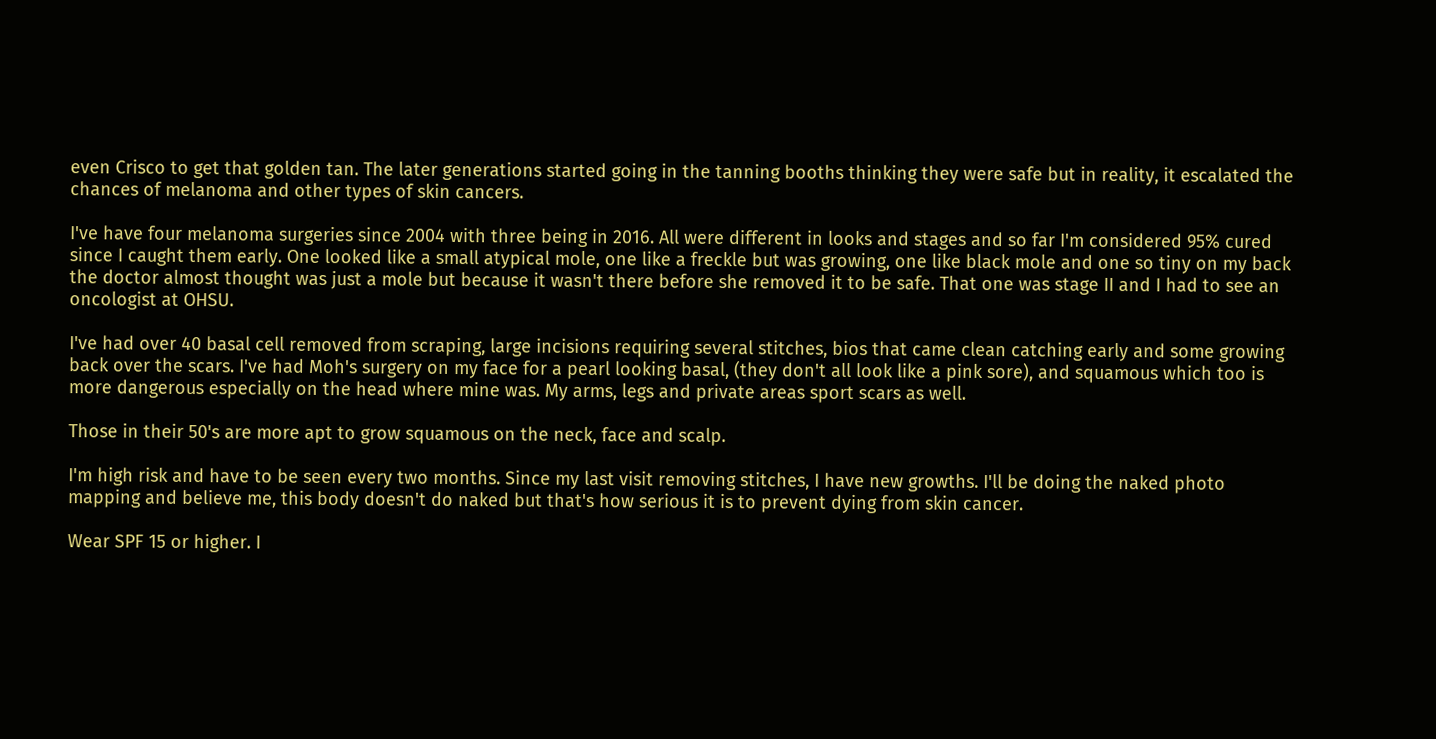even Crisco to get that golden tan. The later generations started going in the tanning booths thinking they were safe but in reality, it escalated the chances of melanoma and other types of skin cancers.

I've have four melanoma surgeries since 2004 with three being in 2016. All were different in looks and stages and so far I'm considered 95% cured since I caught them early. One looked like a small atypical mole, one like a freckle but was growing, one like black mole and one so tiny on my back the doctor almost thought was just a mole but because it wasn't there before she removed it to be safe. That one was stage II and I had to see an oncologist at OHSU.

I've had over 40 basal cell removed from scraping, large incisions requiring several stitches, bios that came clean catching early and some growing back over the scars. I've had Moh's surgery on my face for a pearl looking basal, (they don't all look like a pink sore), and squamous which too is more dangerous especially on the head where mine was. My arms, legs and private areas sport scars as well.

Those in their 50's are more apt to grow squamous on the neck, face and scalp.

I'm high risk and have to be seen every two months. Since my last visit removing stitches, I have new growths. I'll be doing the naked photo mapping and believe me, this body doesn't do naked but that's how serious it is to prevent dying from skin cancer.

Wear SPF 15 or higher. I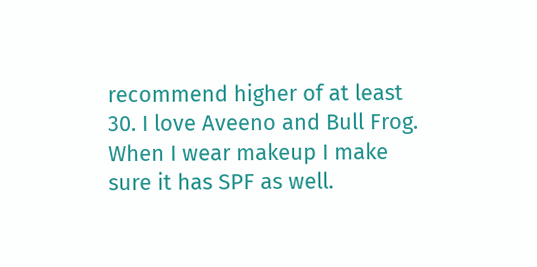recommend higher of at least 30. I love Aveeno and Bull Frog. When I wear makeup I make sure it has SPF as well.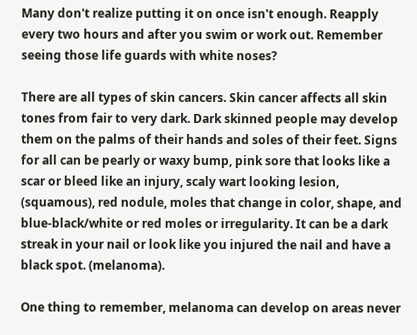Many don't realize putting it on once isn't enough. Reapply every two hours and after you swim or work out. Remember seeing those life guards with white noses?

There are all types of skin cancers. Skin cancer affects all skin tones from fair to very dark. Dark skinned people may develop them on the palms of their hands and soles of their feet. Signs for all can be pearly or waxy bump, pink sore that looks like a scar or bleed like an injury, scaly wart looking lesion, (squamous), red nodule, moles that change in color, shape, and blue-black/white or red moles or irregularity. It can be a dark streak in your nail or look like you injured the nail and have a black spot. (melanoma).

One thing to remember, melanoma can develop on areas never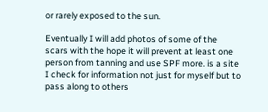or rarely exposed to the sun.

Eventually I will add photos of some of the scars with the hope it will prevent at least one person from tanning and use SPF more. is a site I check for information not just for myself but to pass along to others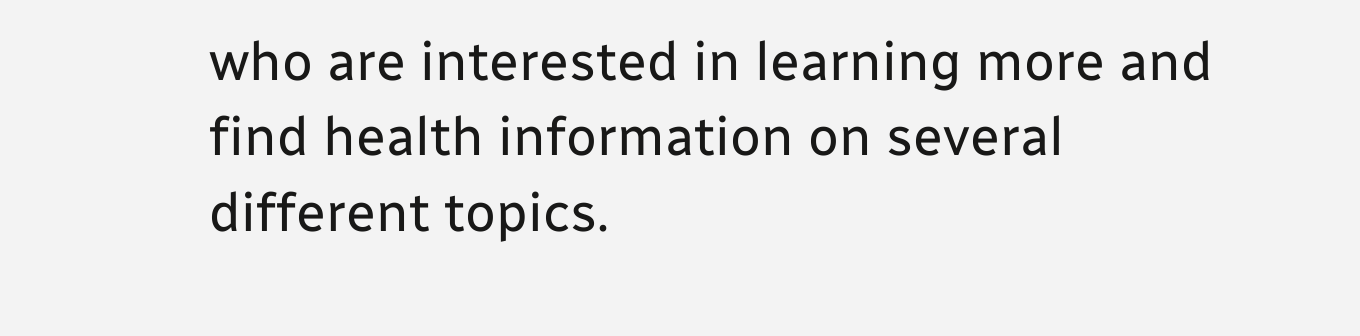who are interested in learning more and find health information on several different topics.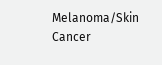Melanoma/Skin Cancer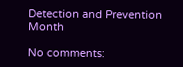Detection and Prevention Month

No comments: